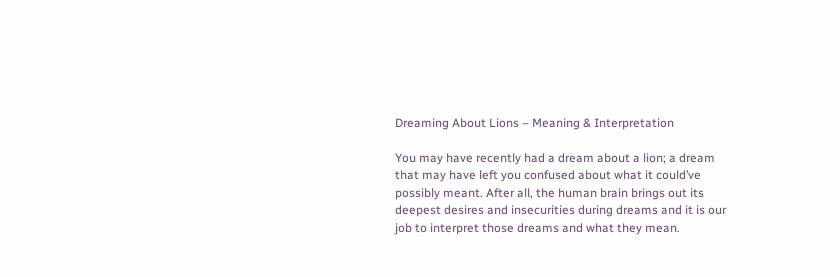Dreaming About Lions – Meaning & Interpretation

You may have recently had a dream about a lion; a dream that may have left you confused about what it could’ve possibly meant. After all, the human brain brings out its deepest desires and insecurities during dreams and it is our job to interpret those dreams and what they mean.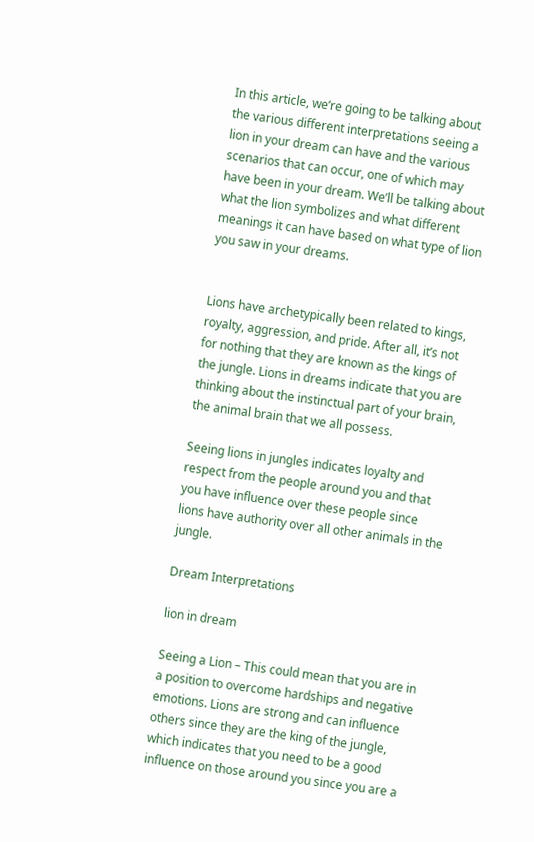In this article, we’re going to be talking about the various different interpretations seeing a lion in your dream can have and the various scenarios that can occur, one of which may have been in your dream. We’ll be talking about what the lion symbolizes and what different meanings it can have based on what type of lion you saw in your dreams.


Lions have archetypically been related to kings, royalty, aggression, and pride. After all, it’s not for nothing that they are known as the kings of the jungle. Lions in dreams indicate that you are thinking about the instinctual part of your brain, the animal brain that we all possess.

Seeing lions in jungles indicates loyalty and respect from the people around you and that you have influence over these people since lions have authority over all other animals in the jungle.

Dream Interpretations

lion in dream

Seeing a Lion – This could mean that you are in a position to overcome hardships and negative emotions. Lions are strong and can influence others since they are the king of the jungle, which indicates that you need to be a good influence on those around you since you are a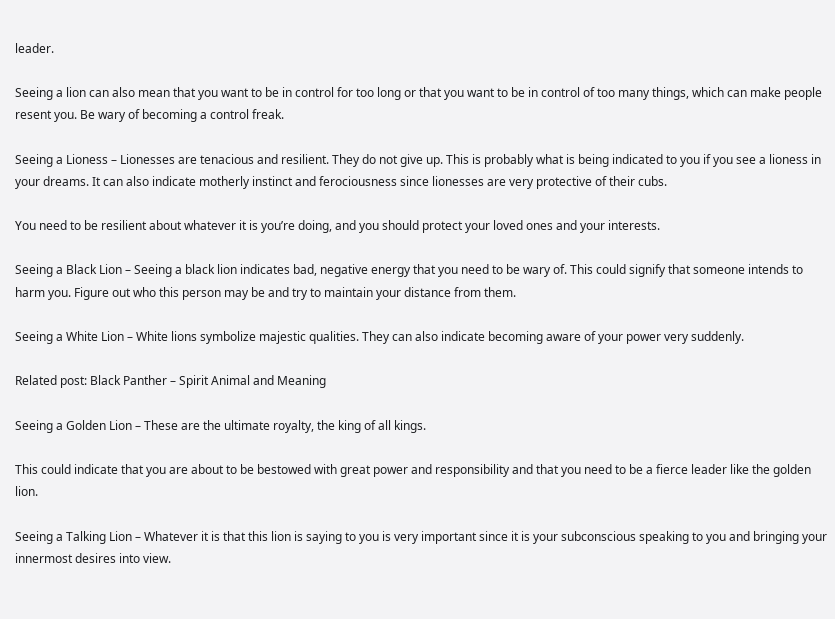leader.

Seeing a lion can also mean that you want to be in control for too long or that you want to be in control of too many things, which can make people resent you. Be wary of becoming a control freak.

Seeing a Lioness – Lionesses are tenacious and resilient. They do not give up. This is probably what is being indicated to you if you see a lioness in your dreams. It can also indicate motherly instinct and ferociousness since lionesses are very protective of their cubs.

You need to be resilient about whatever it is you’re doing, and you should protect your loved ones and your interests.

Seeing a Black Lion – Seeing a black lion indicates bad, negative energy that you need to be wary of. This could signify that someone intends to harm you. Figure out who this person may be and try to maintain your distance from them.

Seeing a White Lion – White lions symbolize majestic qualities. They can also indicate becoming aware of your power very suddenly.

Related post: Black Panther – Spirit Animal and Meaning

Seeing a Golden Lion – These are the ultimate royalty, the king of all kings.

This could indicate that you are about to be bestowed with great power and responsibility and that you need to be a fierce leader like the golden lion.

Seeing a Talking Lion – Whatever it is that this lion is saying to you is very important since it is your subconscious speaking to you and bringing your innermost desires into view.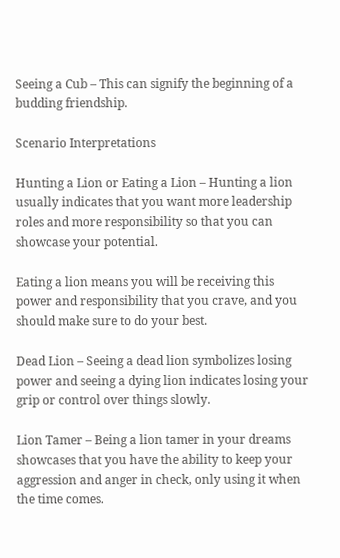Seeing a Cub – This can signify the beginning of a budding friendship.

Scenario Interpretations

Hunting a Lion or Eating a Lion – Hunting a lion usually indicates that you want more leadership roles and more responsibility so that you can showcase your potential.

Eating a lion means you will be receiving this power and responsibility that you crave, and you should make sure to do your best.

Dead Lion – Seeing a dead lion symbolizes losing power and seeing a dying lion indicates losing your grip or control over things slowly.

Lion Tamer – Being a lion tamer in your dreams showcases that you have the ability to keep your aggression and anger in check, only using it when the time comes.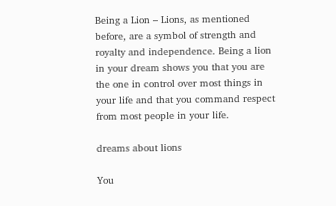Being a Lion – Lions, as mentioned before, are a symbol of strength and royalty and independence. Being a lion in your dream shows you that you are the one in control over most things in your life and that you command respect from most people in your life.

dreams about lions

You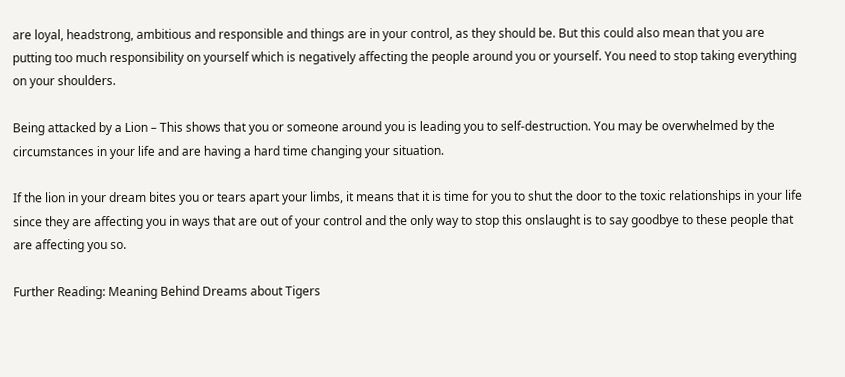are loyal, headstrong, ambitious and responsible and things are in your control, as they should be. But this could also mean that you are putting too much responsibility on yourself which is negatively affecting the people around you or yourself. You need to stop taking everything on your shoulders.

Being attacked by a Lion – This shows that you or someone around you is leading you to self-destruction. You may be overwhelmed by the circumstances in your life and are having a hard time changing your situation.

If the lion in your dream bites you or tears apart your limbs, it means that it is time for you to shut the door to the toxic relationships in your life since they are affecting you in ways that are out of your control and the only way to stop this onslaught is to say goodbye to these people that are affecting you so.

Further Reading: Meaning Behind Dreams about Tigers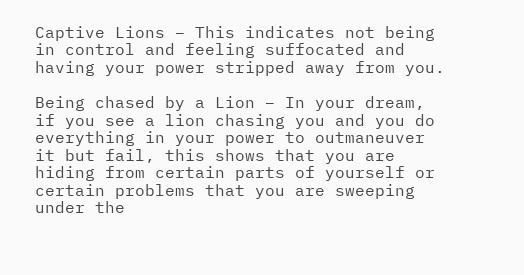Captive Lions – This indicates not being in control and feeling suffocated and having your power stripped away from you.

Being chased by a Lion – In your dream, if you see a lion chasing you and you do everything in your power to outmaneuver it but fail, this shows that you are hiding from certain parts of yourself or certain problems that you are sweeping under the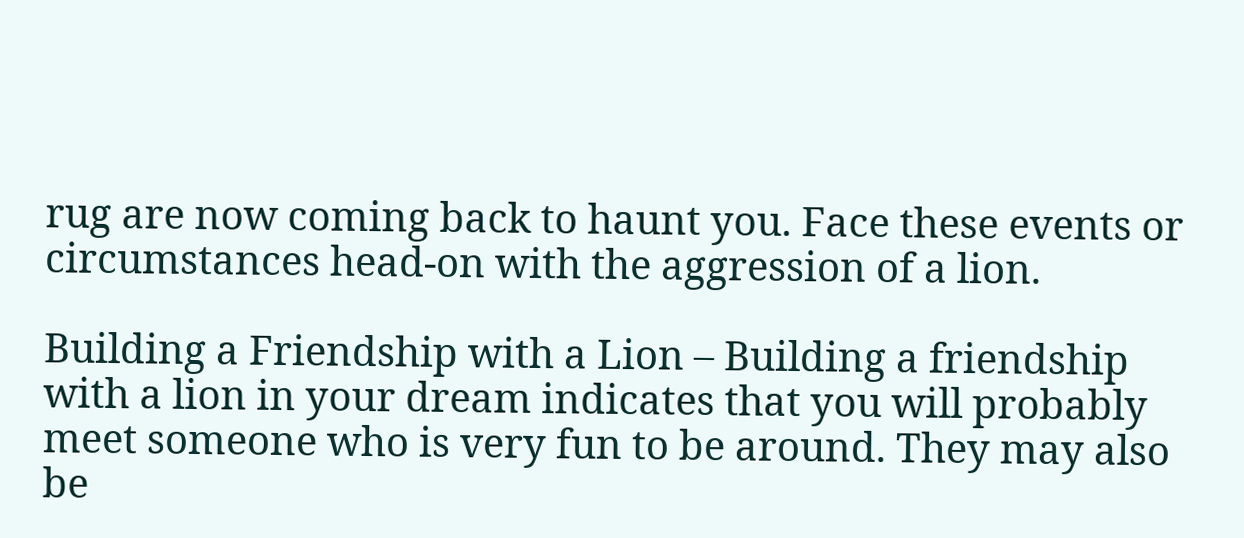rug are now coming back to haunt you. Face these events or circumstances head-on with the aggression of a lion.

Building a Friendship with a Lion – Building a friendship with a lion in your dream indicates that you will probably meet someone who is very fun to be around. They may also be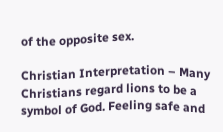of the opposite sex.

Christian Interpretation – Many Christians regard lions to be a symbol of God. Feeling safe and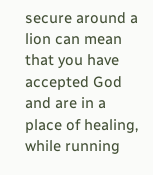secure around a lion can mean that you have accepted God and are in a place of healing, while running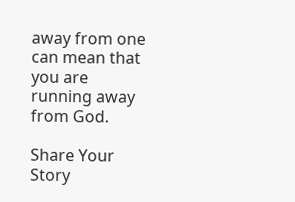away from one can mean that you are running away from God.

Share Your Story